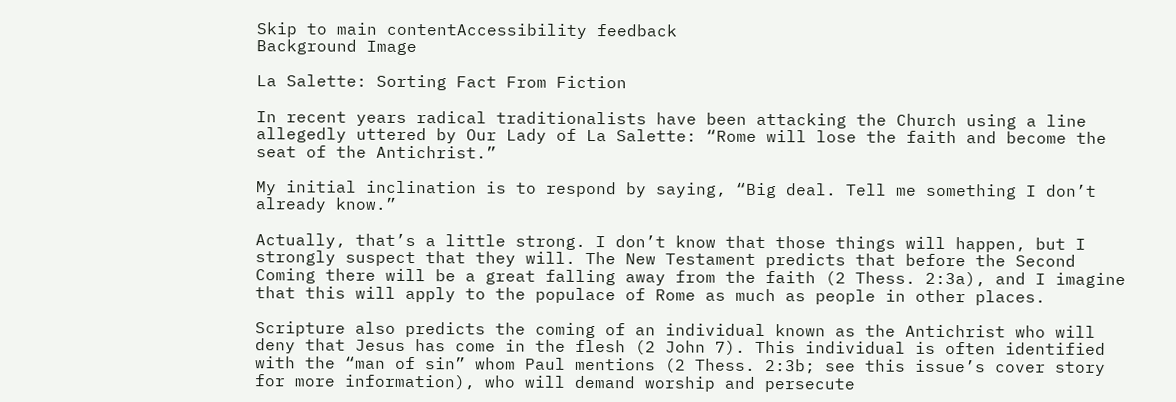Skip to main contentAccessibility feedback
Background Image

La Salette: Sorting Fact From Fiction

In recent years radical traditionalists have been attacking the Church using a line allegedly uttered by Our Lady of La Salette: “Rome will lose the faith and become the seat of the Antichrist.”

My initial inclination is to respond by saying, “Big deal. Tell me something I don’t already know.”

Actually, that’s a little strong. I don’t know that those things will happen, but I strongly suspect that they will. The New Testament predicts that before the Second Coming there will be a great falling away from the faith (2 Thess. 2:3a), and I imagine that this will apply to the populace of Rome as much as people in other places.

Scripture also predicts the coming of an individual known as the Antichrist who will deny that Jesus has come in the flesh (2 John 7). This individual is often identified with the “man of sin” whom Paul mentions (2 Thess. 2:3b; see this issue’s cover story for more information), who will demand worship and persecute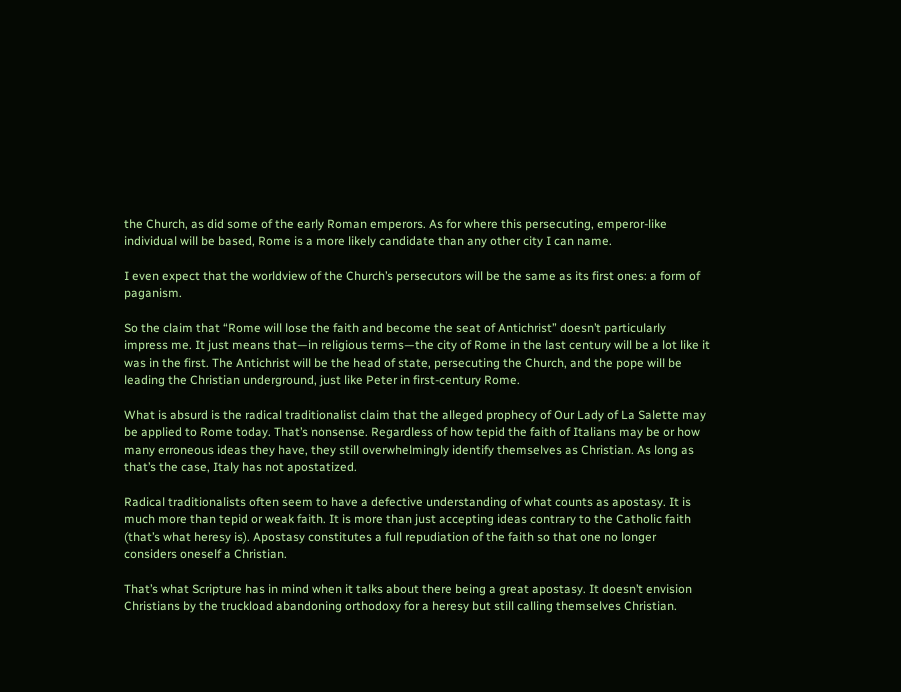the Church, as did some of the early Roman emperors. As for where this persecuting, emperor-like individual will be based, Rome is a more likely candidate than any other city I can name.

I even expect that the worldview of the Church’s persecutors will be the same as its first ones: a form of paganism.

So the claim that “Rome will lose the faith and become the seat of Antichrist” doesn’t particularly impress me. It just means that—in religious terms—the city of Rome in the last century will be a lot like it was in the first. The Antichrist will be the head of state, persecuting the Church, and the pope will be leading the Christian underground, just like Peter in first-century Rome.

What is absurd is the radical traditionalist claim that the alleged prophecy of Our Lady of La Salette may be applied to Rome today. That’s nonsense. Regardless of how tepid the faith of Italians may be or how many erroneous ideas they have, they still overwhelmingly identify themselves as Christian. As long as that’s the case, Italy has not apostatized.

Radical traditionalists often seem to have a defective understanding of what counts as apostasy. It is much more than tepid or weak faith. It is more than just accepting ideas contrary to the Catholic faith (that’s what heresy is). Apostasy constitutes a full repudiation of the faith so that one no longer considers oneself a Christian.

That’s what Scripture has in mind when it talks about there being a great apostasy. It doesn’t envision Christians by the truckload abandoning orthodoxy for a heresy but still calling themselves Christian.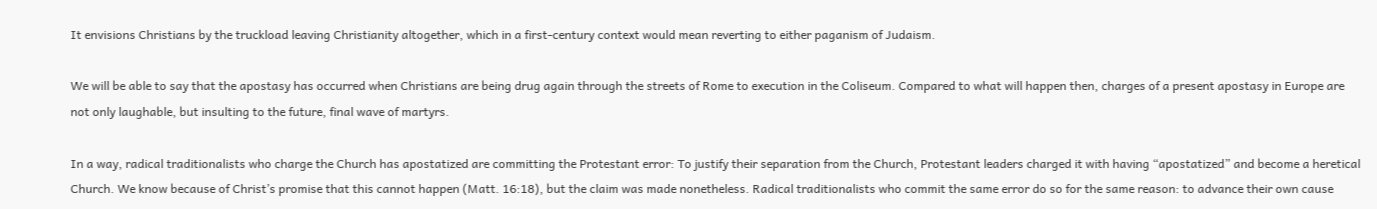It envisions Christians by the truckload leaving Christianity altogether, which in a first-century context would mean reverting to either paganism of Judaism.

We will be able to say that the apostasy has occurred when Christians are being drug again through the streets of Rome to execution in the Coliseum. Compared to what will happen then, charges of a present apostasy in Europe are not only laughable, but insulting to the future, final wave of martyrs.

In a way, radical traditionalists who charge the Church has apostatized are committing the Protestant error: To justify their separation from the Church, Protestant leaders charged it with having “apostatized” and become a heretical Church. We know because of Christ’s promise that this cannot happen (Matt. 16:18), but the claim was made nonetheless. Radical traditionalists who commit the same error do so for the same reason: to advance their own cause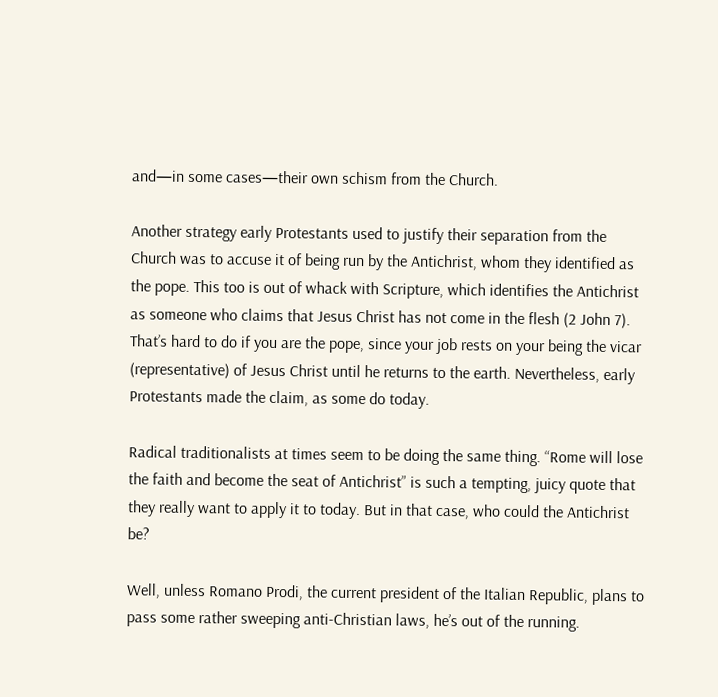and—in some cases—their own schism from the Church.

Another strategy early Protestants used to justify their separation from the Church was to accuse it of being run by the Antichrist, whom they identified as the pope. This too is out of whack with Scripture, which identifies the Antichrist as someone who claims that Jesus Christ has not come in the flesh (2 John 7). That’s hard to do if you are the pope, since your job rests on your being the vicar (representative) of Jesus Christ until he returns to the earth. Nevertheless, early Protestants made the claim, as some do today.

Radical traditionalists at times seem to be doing the same thing. “Rome will lose the faith and become the seat of Antichrist” is such a tempting, juicy quote that they really want to apply it to today. But in that case, who could the Antichrist be?

Well, unless Romano Prodi, the current president of the Italian Republic, plans to pass some rather sweeping anti-Christian laws, he’s out of the running.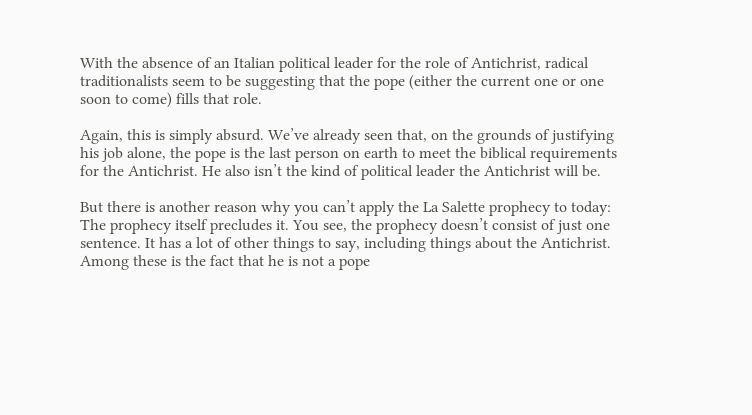With the absence of an Italian political leader for the role of Antichrist, radical traditionalists seem to be suggesting that the pope (either the current one or one soon to come) fills that role.

Again, this is simply absurd. We’ve already seen that, on the grounds of justifying his job alone, the pope is the last person on earth to meet the biblical requirements for the Antichrist. He also isn’t the kind of political leader the Antichrist will be.

But there is another reason why you can’t apply the La Salette prophecy to today: The prophecy itself precludes it. You see, the prophecy doesn’t consist of just one sentence. It has a lot of other things to say, including things about the Antichrist. Among these is the fact that he is not a pope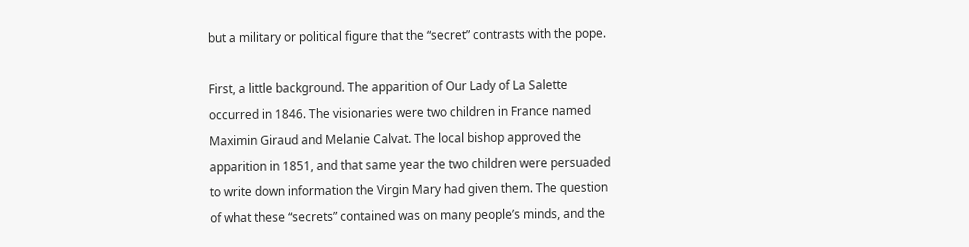but a military or political figure that the “secret” contrasts with the pope.

First, a little background. The apparition of Our Lady of La Salette occurred in 1846. The visionaries were two children in France named Maximin Giraud and Melanie Calvat. The local bishop approved the apparition in 1851, and that same year the two children were persuaded to write down information the Virgin Mary had given them. The question of what these “secrets” contained was on many people’s minds, and the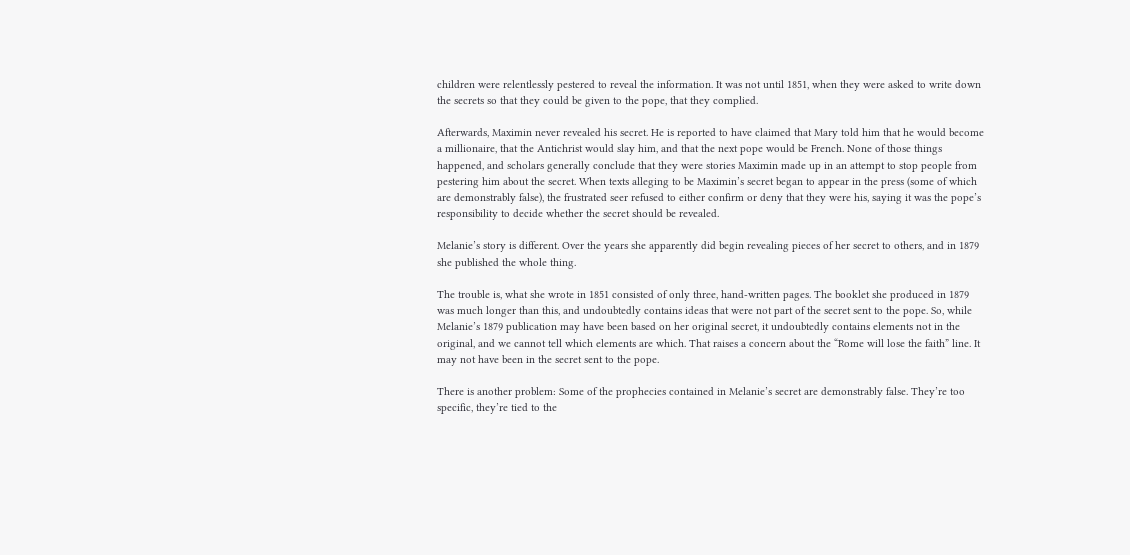children were relentlessly pestered to reveal the information. It was not until 1851, when they were asked to write down the secrets so that they could be given to the pope, that they complied.

Afterwards, Maximin never revealed his secret. He is reported to have claimed that Mary told him that he would become a millionaire, that the Antichrist would slay him, and that the next pope would be French. None of those things happened, and scholars generally conclude that they were stories Maximin made up in an attempt to stop people from pestering him about the secret. When texts alleging to be Maximin’s secret began to appear in the press (some of which are demonstrably false), the frustrated seer refused to either confirm or deny that they were his, saying it was the pope’s responsibility to decide whether the secret should be revealed.

Melanie’s story is different. Over the years she apparently did begin revealing pieces of her secret to others, and in 1879 she published the whole thing.

The trouble is, what she wrote in 1851 consisted of only three, hand-written pages. The booklet she produced in 1879 was much longer than this, and undoubtedly contains ideas that were not part of the secret sent to the pope. So, while Melanie’s 1879 publication may have been based on her original secret, it undoubtedly contains elements not in the original, and we cannot tell which elements are which. That raises a concern about the “Rome will lose the faith” line. It may not have been in the secret sent to the pope.

There is another problem: Some of the prophecies contained in Melanie’s secret are demonstrably false. They’re too specific, they’re tied to the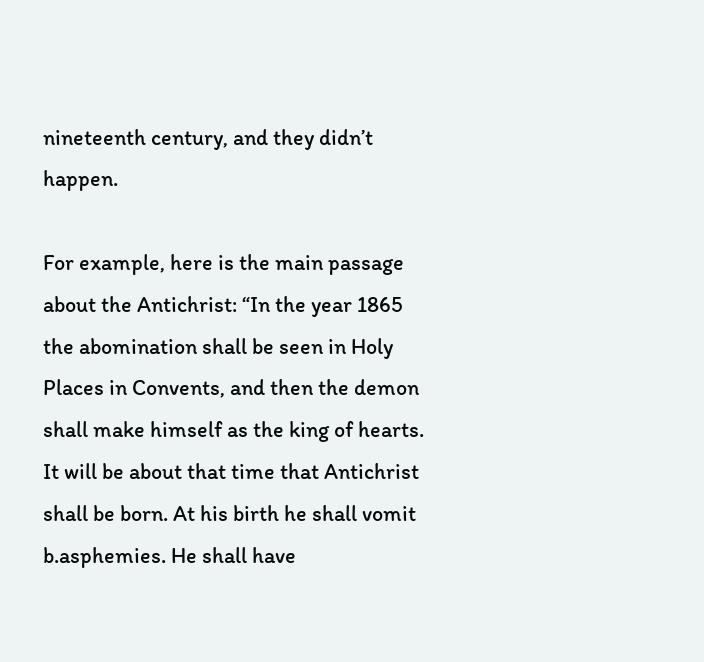nineteenth century, and they didn’t happen.

For example, here is the main passage about the Antichrist: “In the year 1865 the abomination shall be seen in Holy Places in Convents, and then the demon shall make himself as the king of hearts. It will be about that time that Antichrist shall be born. At his birth he shall vomit b.asphemies. He shall have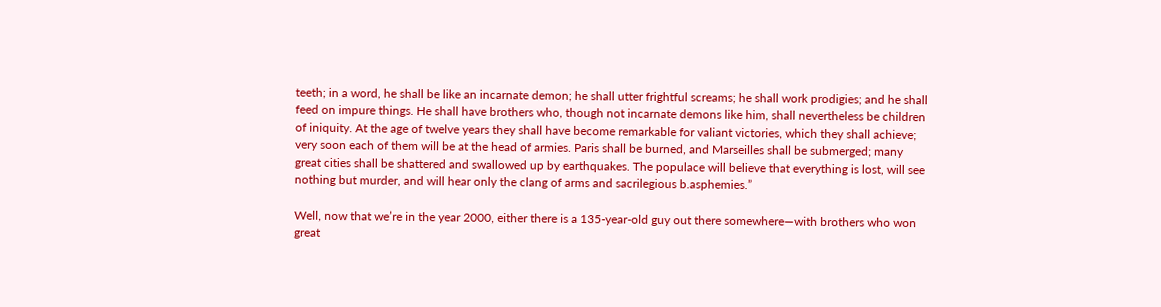teeth; in a word, he shall be like an incarnate demon; he shall utter frightful screams; he shall work prodigies; and he shall feed on impure things. He shall have brothers who, though not incarnate demons like him, shall nevertheless be children of iniquity. At the age of twelve years they shall have become remarkable for valiant victories, which they shall achieve; very soon each of them will be at the head of armies. Paris shall be burned, and Marseilles shall be submerged; many great cities shall be shattered and swallowed up by earthquakes. The populace will believe that everything is lost, will see nothing but murder, and will hear only the clang of arms and sacrilegious b.asphemies.”

Well, now that we’re in the year 2000, either there is a 135-year-old guy out there somewhere—with brothers who won great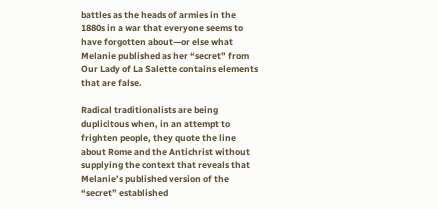battles as the heads of armies in the 1880s in a war that everyone seems to have forgotten about—or else what Melanie published as her “secret” from Our Lady of La Salette contains elements that are false.

Radical traditionalists are being duplicitous when, in an attempt to frighten people, they quote the line about Rome and the Antichrist without supplying the context that reveals that Melanie’s published version of the “secret” established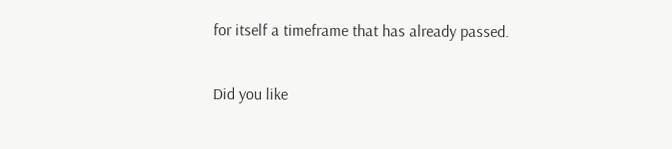for itself a timeframe that has already passed.

Did you like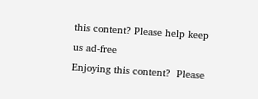this content? Please help keep us ad-free
Enjoying this content?  Please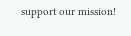support our mission!